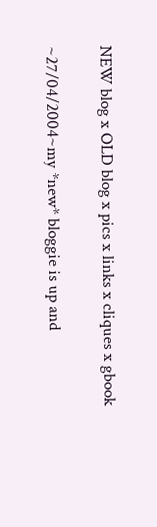NEW blog x OLD blog x pics x links x cliques x gbook

~27/04/2004~my *new* bloggie is up and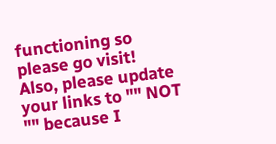functioning so please go visit! Also, please update your links to "" NOT "" because I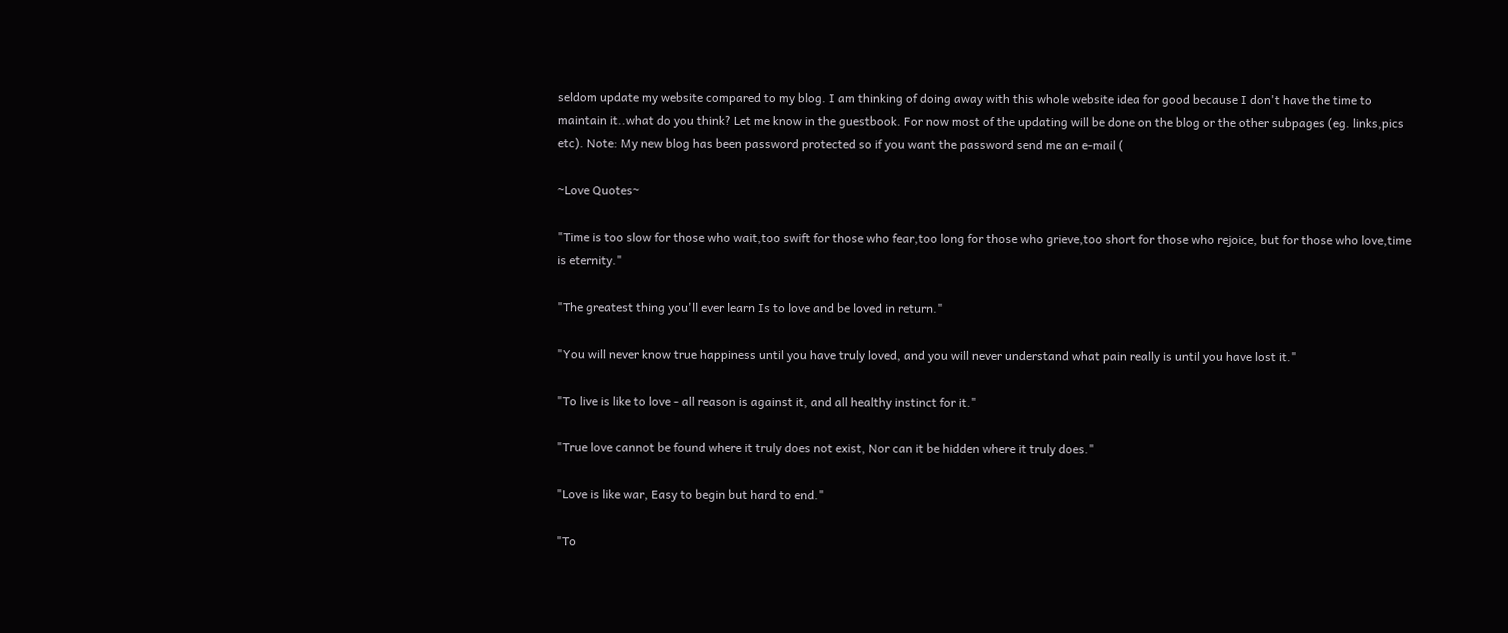seldom update my website compared to my blog. I am thinking of doing away with this whole website idea for good because I don't have the time to maintain it..what do you think? Let me know in the guestbook. For now most of the updating will be done on the blog or the other subpages (eg. links,pics etc). Note: My new blog has been password protected so if you want the password send me an e-mail (

~Love Quotes~

"Time is too slow for those who wait,too swift for those who fear,too long for those who grieve,too short for those who rejoice, but for those who love,time is eternity."

"The greatest thing you'll ever learn Is to love and be loved in return."

"You will never know true happiness until you have truly loved, and you will never understand what pain really is until you have lost it."

"To live is like to love - all reason is against it, and all healthy instinct for it."

"True love cannot be found where it truly does not exist, Nor can it be hidden where it truly does."

"Love is like war, Easy to begin but hard to end."

"To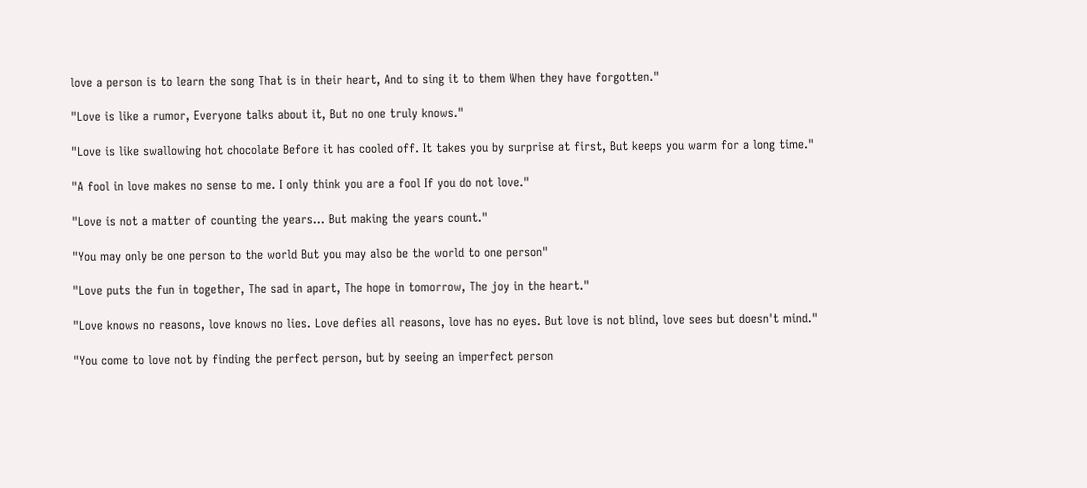love a person is to learn the song That is in their heart, And to sing it to them When they have forgotten."

"Love is like a rumor, Everyone talks about it, But no one truly knows."

"Love is like swallowing hot chocolate Before it has cooled off. It takes you by surprise at first, But keeps you warm for a long time."

"A fool in love makes no sense to me. I only think you are a fool If you do not love."

"Love is not a matter of counting the years... But making the years count."

"You may only be one person to the world But you may also be the world to one person"

"Love puts the fun in together, The sad in apart, The hope in tomorrow, The joy in the heart."

"Love knows no reasons, love knows no lies. Love defies all reasons, love has no eyes. But love is not blind, love sees but doesn't mind."

"You come to love not by finding the perfect person, but by seeing an imperfect person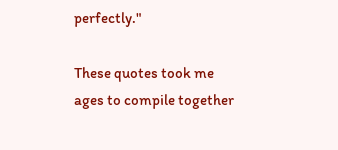perfectly."

These quotes took me ages to compile together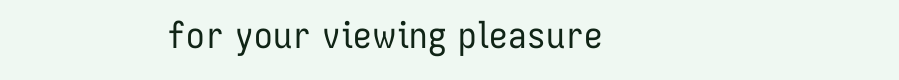for your viewing pleasure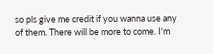so pls give me credit if you wanna use any of them. There will be more to come. I'm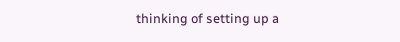thinking of setting up a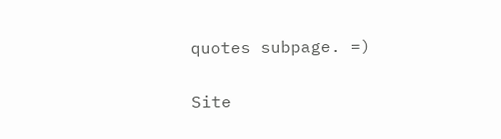quotes subpage. =)

Site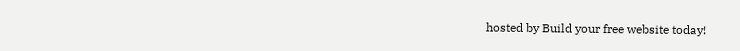hosted by Build your free website today!